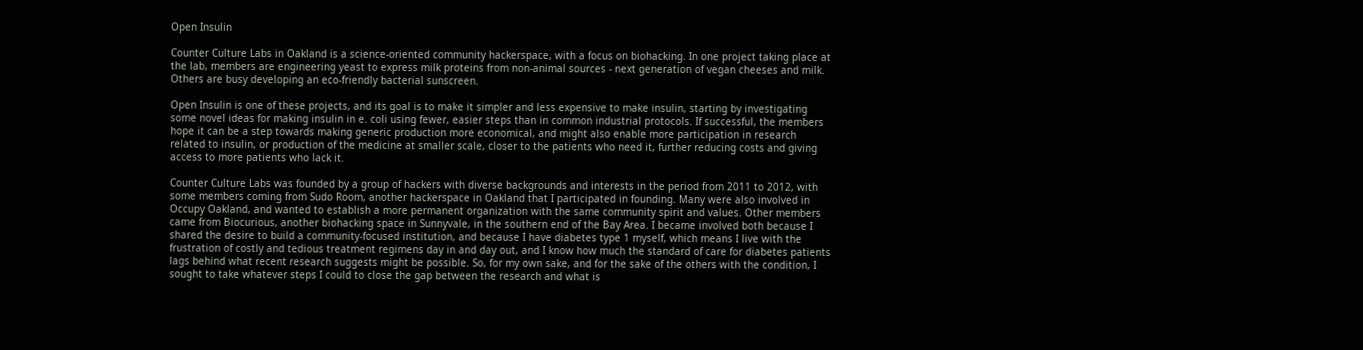Open Insulin

Counter Culture Labs in Oakland is a science-oriented community hackerspace, with a focus on biohacking. In one project taking place at the lab, members are engineering yeast to express milk proteins from non-animal sources - next generation of vegan cheeses and milk. Others are busy developing an eco-friendly bacterial sunscreen.

Open Insulin is one of these projects, and its goal is to make it simpler and less expensive to make insulin, starting by investigating some novel ideas for making insulin in e. coli using fewer, easier steps than in common industrial protocols. If successful, the members hope it can be a step towards making generic production more economical, and might also enable more participation in research related to insulin, or production of the medicine at smaller scale, closer to the patients who need it, further reducing costs and giving access to more patients who lack it.

Counter Culture Labs was founded by a group of hackers with diverse backgrounds and interests in the period from 2011 to 2012, with some members coming from Sudo Room, another hackerspace in Oakland that I participated in founding. Many were also involved in Occupy Oakland, and wanted to establish a more permanent organization with the same community spirit and values. Other members came from Biocurious, another biohacking space in Sunnyvale, in the southern end of the Bay Area. I became involved both because I shared the desire to build a community-focused institution, and because I have diabetes type 1 myself, which means I live with the frustration of costly and tedious treatment regimens day in and day out, and I know how much the standard of care for diabetes patients lags behind what recent research suggests might be possible. So, for my own sake, and for the sake of the others with the condition, I sought to take whatever steps I could to close the gap between the research and what is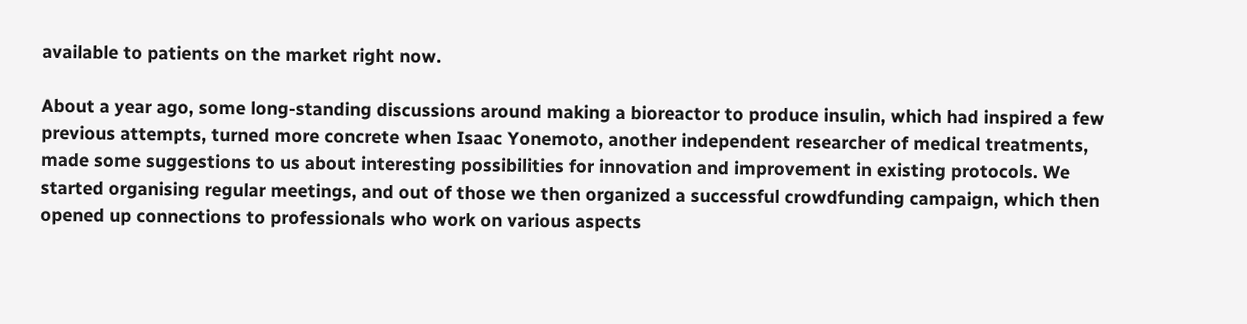available to patients on the market right now.

About a year ago, some long-standing discussions around making a bioreactor to produce insulin, which had inspired a few previous attempts, turned more concrete when Isaac Yonemoto, another independent researcher of medical treatments, made some suggestions to us about interesting possibilities for innovation and improvement in existing protocols. We started organising regular meetings, and out of those we then organized a successful crowdfunding campaign, which then opened up connections to professionals who work on various aspects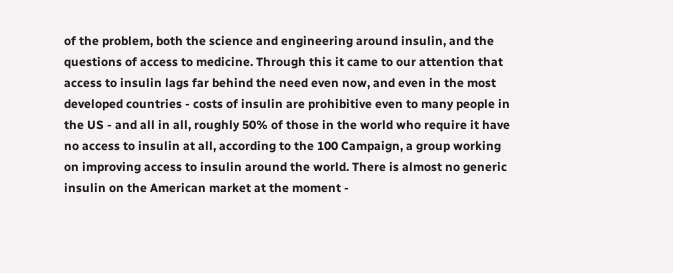of the problem, both the science and engineering around insulin, and the questions of access to medicine. Through this it came to our attention that access to insulin lags far behind the need even now, and even in the most developed countries - costs of insulin are prohibitive even to many people in the US - and all in all, roughly 50% of those in the world who require it have no access to insulin at all, according to the 100 Campaign, a group working on improving access to insulin around the world. There is almost no generic insulin on the American market at the moment -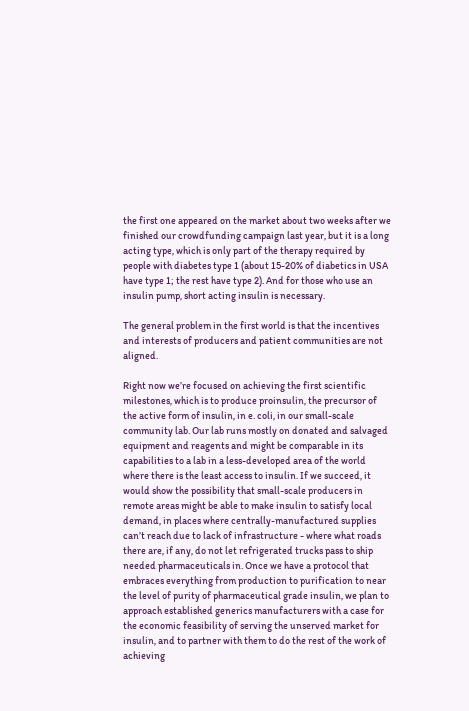the first one appeared on the market about two weeks after we finished our crowdfunding campaign last year, but it is a long acting type, which is only part of the therapy required by people with diabetes type 1 (about 15-20% of diabetics in USA have type 1; the rest have type 2). And for those who use an insulin pump, short acting insulin is necessary.

The general problem in the first world is that the incentives and interests of producers and patient communities are not aligned.

Right now we’re focused on achieving the first scientific milestones, which is to produce proinsulin, the precursor of the active form of insulin, in e. coli, in our small-scale community lab. Our lab runs mostly on donated and salvaged equipment and reagents and might be comparable in its capabilities to a lab in a less-developed area of the world where there is the least access to insulin. If we succeed, it would show the possibility that small-scale producers in remote areas might be able to make insulin to satisfy local demand, in places where centrally-manufactured supplies can’t reach due to lack of infrastructure - where what roads there are, if any, do not let refrigerated trucks pass to ship needed pharmaceuticals in. Once we have a protocol that embraces everything from production to purification to near the level of purity of pharmaceutical grade insulin, we plan to approach established generics manufacturers with a case for the economic feasibility of serving the unserved market for insulin, and to partner with them to do the rest of the work of achieving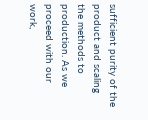sufficient purity of the product and scaling the methods to production. As we proceed with our work,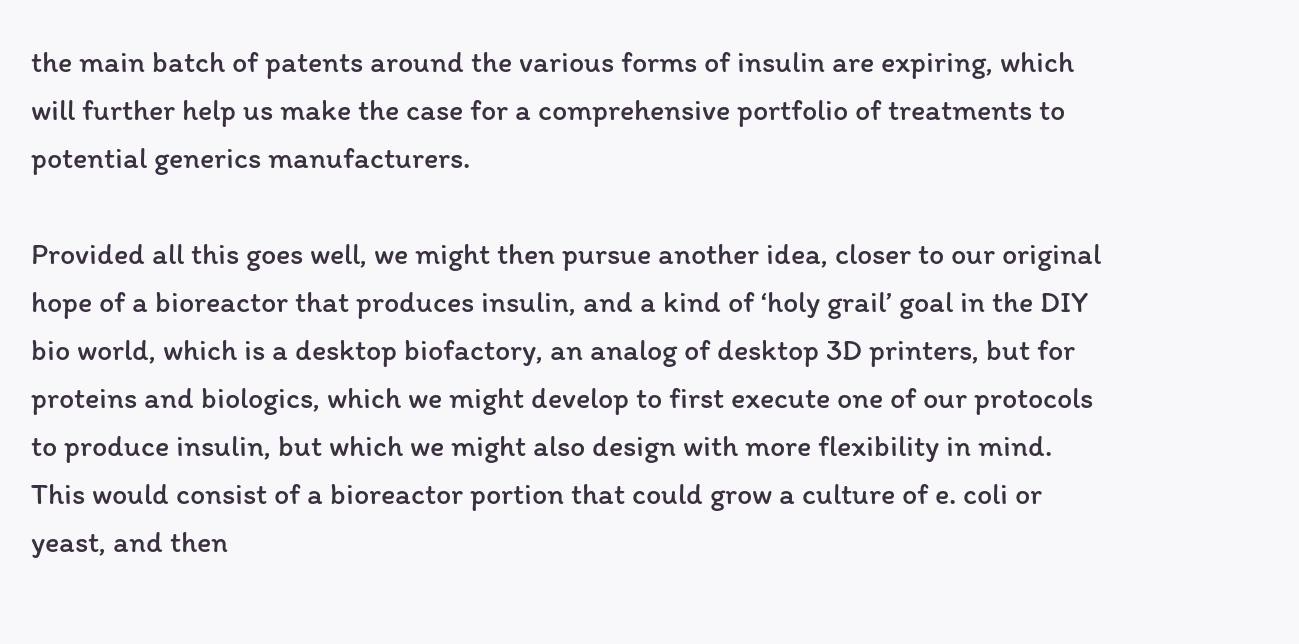the main batch of patents around the various forms of insulin are expiring, which will further help us make the case for a comprehensive portfolio of treatments to potential generics manufacturers.

Provided all this goes well, we might then pursue another idea, closer to our original hope of a bioreactor that produces insulin, and a kind of ‘holy grail’ goal in the DIY bio world, which is a desktop biofactory, an analog of desktop 3D printers, but for proteins and biologics, which we might develop to first execute one of our protocols to produce insulin, but which we might also design with more flexibility in mind. This would consist of a bioreactor portion that could grow a culture of e. coli or yeast, and then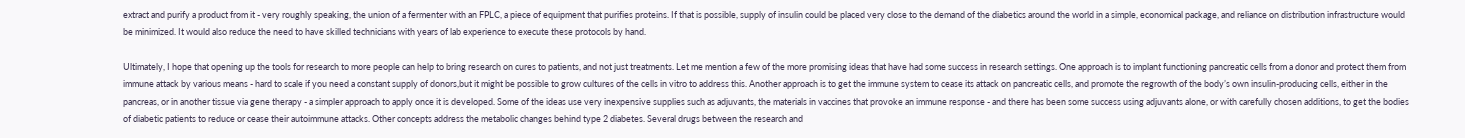extract and purify a product from it - very roughly speaking, the union of a fermenter with an FPLC, a piece of equipment that purifies proteins. If that is possible, supply of insulin could be placed very close to the demand of the diabetics around the world in a simple, economical package, and reliance on distribution infrastructure would be minimized. It would also reduce the need to have skilled technicians with years of lab experience to execute these protocols by hand.

Ultimately, I hope that opening up the tools for research to more people can help to bring research on cures to patients, and not just treatments. Let me mention a few of the more promising ideas that have had some success in research settings. One approach is to implant functioning pancreatic cells from a donor and protect them from immune attack by various means - hard to scale if you need a constant supply of donors,but it might be possible to grow cultures of the cells in vitro to address this. Another approach is to get the immune system to cease its attack on pancreatic cells, and promote the regrowth of the body’s own insulin-producing cells, either in the pancreas, or in another tissue via gene therapy - a simpler approach to apply once it is developed. Some of the ideas use very inexpensive supplies such as adjuvants, the materials in vaccines that provoke an immune response - and there has been some success using adjuvants alone, or with carefully chosen additions, to get the bodies of diabetic patients to reduce or cease their autoimmune attacks. Other concepts address the metabolic changes behind type 2 diabetes. Several drugs between the research and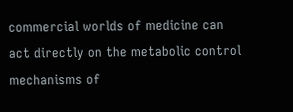commercial worlds of medicine can act directly on the metabolic control mechanisms of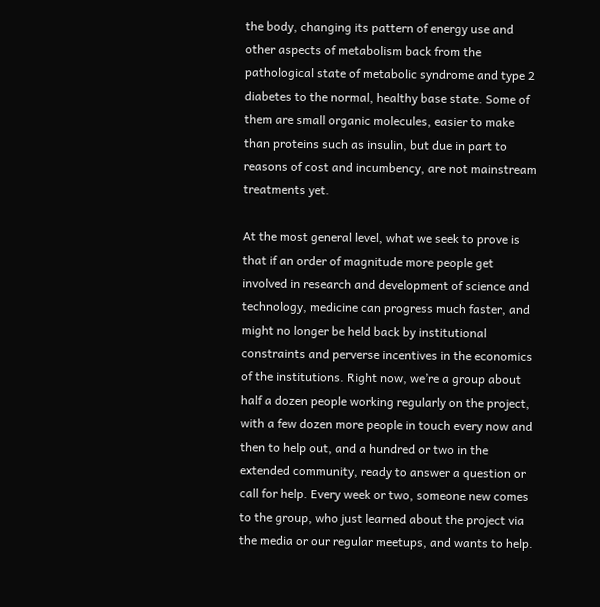the body, changing its pattern of energy use and other aspects of metabolism back from the pathological state of metabolic syndrome and type 2 diabetes to the normal, healthy base state. Some of them are small organic molecules, easier to make than proteins such as insulin, but due in part to reasons of cost and incumbency, are not mainstream treatments yet.

At the most general level, what we seek to prove is that if an order of magnitude more people get involved in research and development of science and technology, medicine can progress much faster, and might no longer be held back by institutional constraints and perverse incentives in the economics of the institutions. Right now, we’re a group about half a dozen people working regularly on the project, with a few dozen more people in touch every now and then to help out, and a hundred or two in the extended community, ready to answer a question or call for help. Every week or two, someone new comes to the group, who just learned about the project via the media or our regular meetups, and wants to help.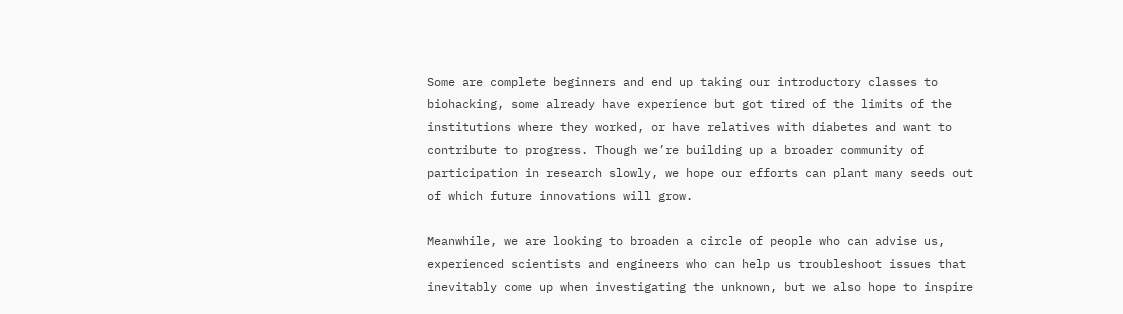Some are complete beginners and end up taking our introductory classes to biohacking, some already have experience but got tired of the limits of the institutions where they worked, or have relatives with diabetes and want to contribute to progress. Though we’re building up a broader community of participation in research slowly, we hope our efforts can plant many seeds out of which future innovations will grow.

Meanwhile, we are looking to broaden a circle of people who can advise us, experienced scientists and engineers who can help us troubleshoot issues that inevitably come up when investigating the unknown, but we also hope to inspire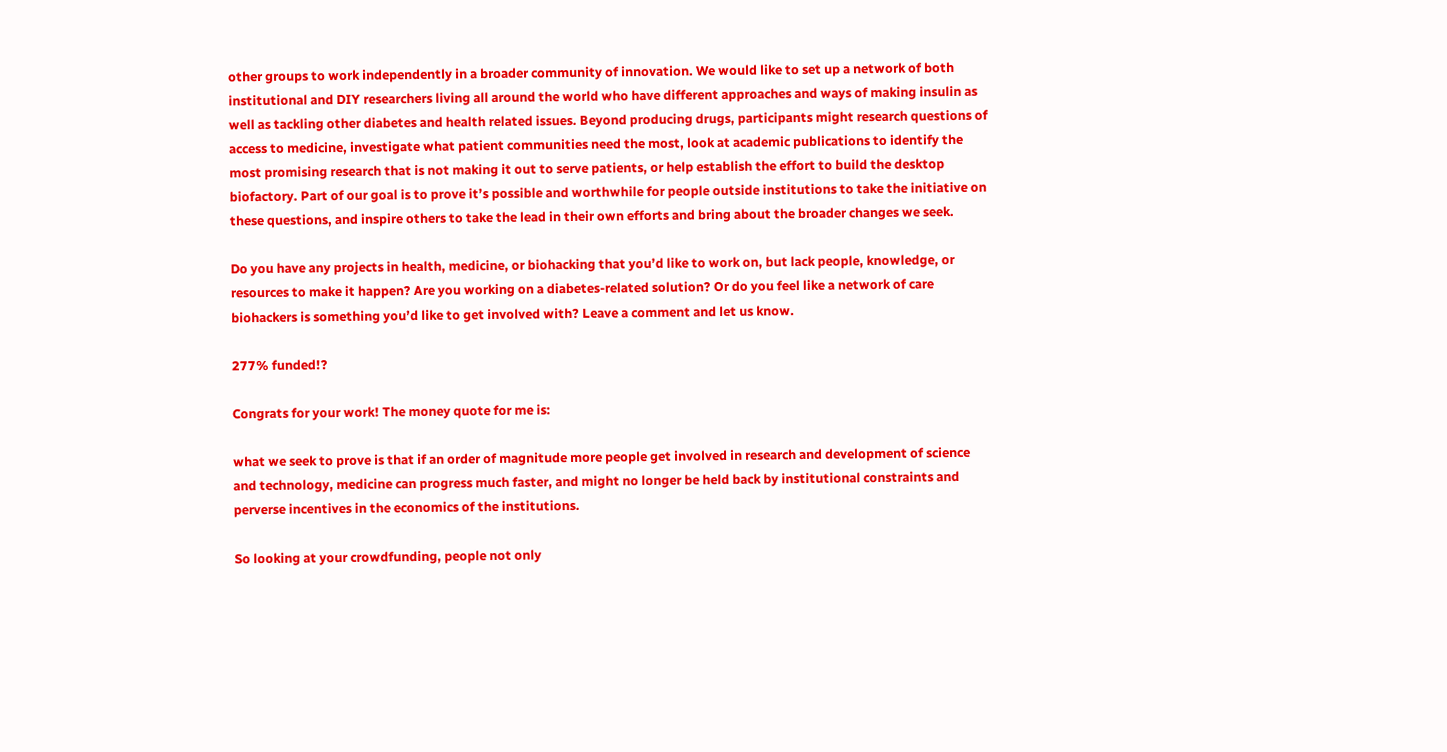other groups to work independently in a broader community of innovation. We would like to set up a network of both institutional and DIY researchers living all around the world who have different approaches and ways of making insulin as well as tackling other diabetes and health related issues. Beyond producing drugs, participants might research questions of access to medicine, investigate what patient communities need the most, look at academic publications to identify the most promising research that is not making it out to serve patients, or help establish the effort to build the desktop biofactory. Part of our goal is to prove it’s possible and worthwhile for people outside institutions to take the initiative on these questions, and inspire others to take the lead in their own efforts and bring about the broader changes we seek.

Do you have any projects in health, medicine, or biohacking that you’d like to work on, but lack people, knowledge, or resources to make it happen? Are you working on a diabetes-related solution? Or do you feel like a network of care biohackers is something you’d like to get involved with? Leave a comment and let us know.

277% funded!?

Congrats for your work! The money quote for me is:

what we seek to prove is that if an order of magnitude more people get involved in research and development of science and technology, medicine can progress much faster, and might no longer be held back by institutional constraints and perverse incentives in the economics of the institutions.

So looking at your crowdfunding, people not only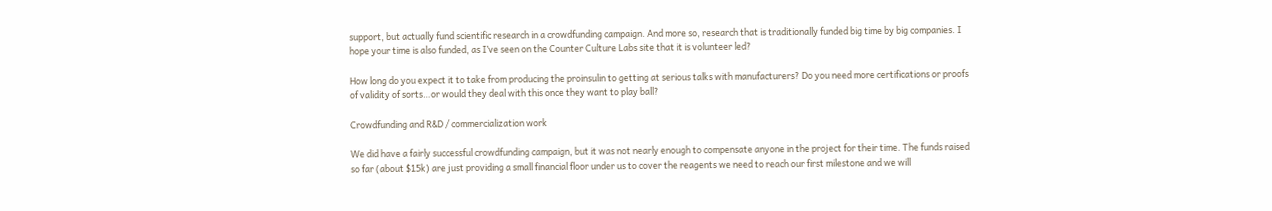support, but actually fund scientific research in a crowdfunding campaign. And more so, research that is traditionally funded big time by big companies. I hope your time is also funded, as I’ve seen on the Counter Culture Labs site that it is volunteer led?

How long do you expect it to take from producing the proinsulin to getting at serious talks with manufacturers? Do you need more certifications or proofs of validity of sorts…or would they deal with this once they want to play ball?

Crowdfunding and R&D / commercialization work

We did have a fairly successful crowdfunding campaign, but it was not nearly enough to compensate anyone in the project for their time. The funds raised so far (about $15k) are just providing a small financial floor under us to cover the reagents we need to reach our first milestone and we will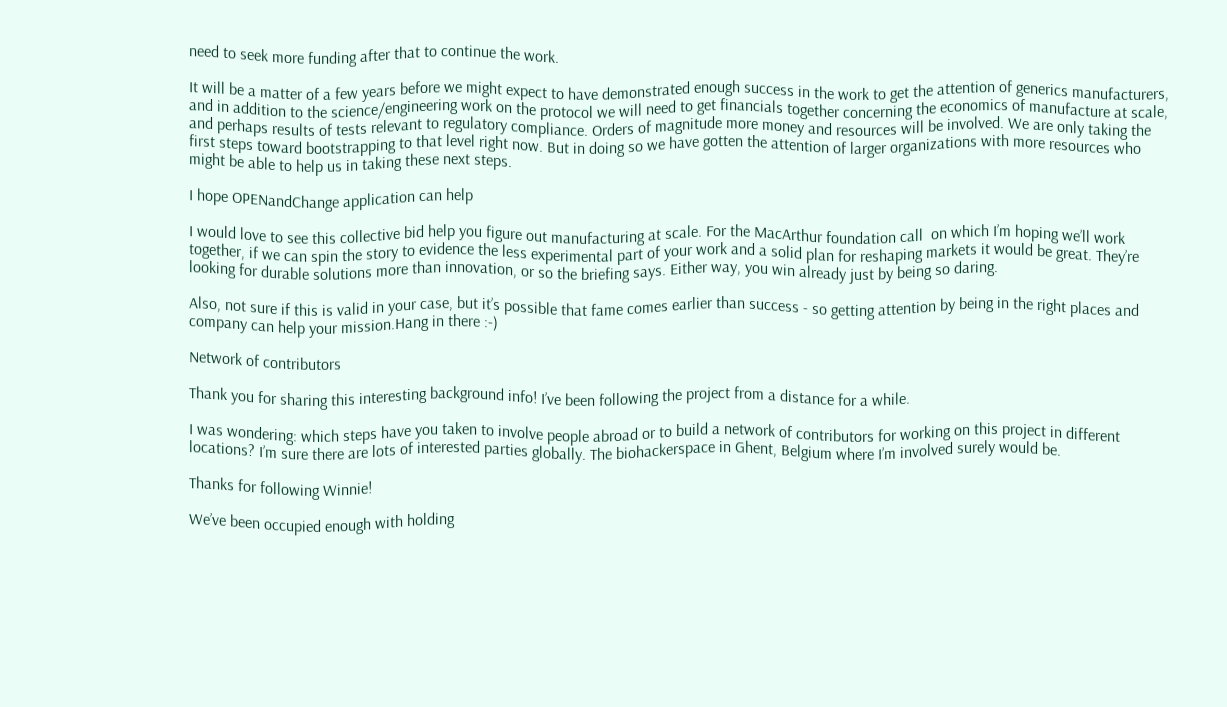need to seek more funding after that to continue the work.

It will be a matter of a few years before we might expect to have demonstrated enough success in the work to get the attention of generics manufacturers, and in addition to the science/engineering work on the protocol we will need to get financials together concerning the economics of manufacture at scale, and perhaps results of tests relevant to regulatory compliance. Orders of magnitude more money and resources will be involved. We are only taking the first steps toward bootstrapping to that level right now. But in doing so we have gotten the attention of larger organizations with more resources who might be able to help us in taking these next steps.

I hope OPENandChange application can help

I would love to see this collective bid help you figure out manufacturing at scale. For the MacArthur foundation call  on which I’m hoping we’ll work together, if we can spin the story to evidence the less experimental part of your work and a solid plan for reshaping markets it would be great. They’re looking for durable solutions more than innovation, or so the briefing says. Either way, you win already just by being so daring.

Also, not sure if this is valid in your case, but it’s possible that fame comes earlier than success - so getting attention by being in the right places and company can help your mission.Hang in there :-)

Network of contributors

Thank you for sharing this interesting background info! I’ve been following the project from a distance for a while.

I was wondering: which steps have you taken to involve people abroad or to build a network of contributors for working on this project in different locations? I’m sure there are lots of interested parties globally. The biohackerspace in Ghent, Belgium where I’m involved surely would be.

Thanks for following Winnie!

We’ve been occupied enough with holding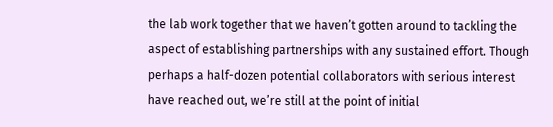the lab work together that we haven’t gotten around to tackling the aspect of establishing partnerships with any sustained effort. Though perhaps a half-dozen potential collaborators with serious interest have reached out, we’re still at the point of initial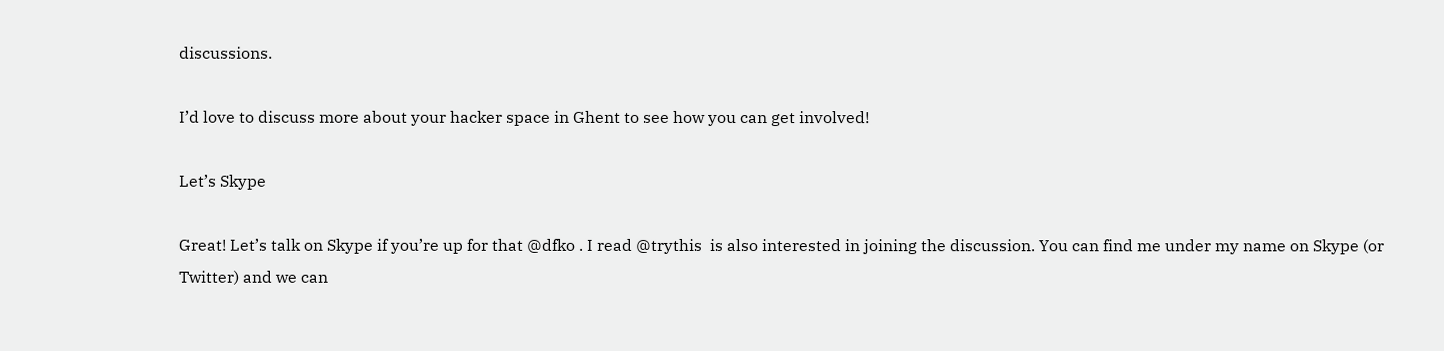discussions.

I’d love to discuss more about your hacker space in Ghent to see how you can get involved!

Let’s Skype

Great! Let’s talk on Skype if you’re up for that @dfko . I read @trythis  is also interested in joining the discussion. You can find me under my name on Skype (or Twitter) and we can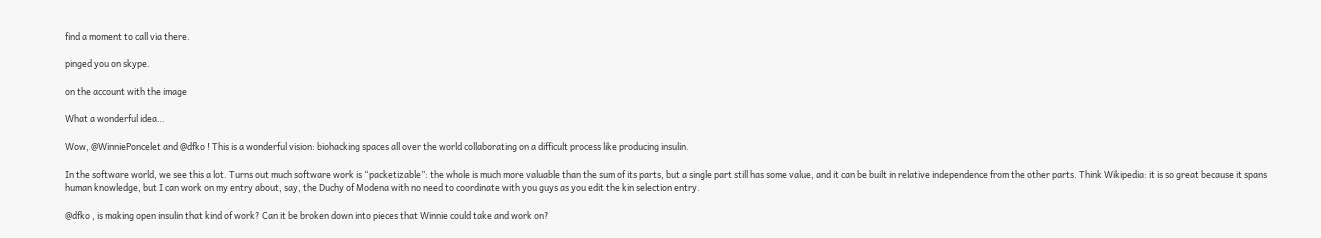find a moment to call via there.

pinged you on skype.

on the account with the image

What a wonderful idea…

Wow, @WinniePoncelet and @dfko ! This is a wonderful vision: biohacking spaces all over the world collaborating on a difficult process like producing insulin.

In the software world, we see this a lot. Turns out much software work is “packetizable”: the whole is much more valuable than the sum of its parts, but a single part still has some value, and it can be built in relative independence from the other parts. Think Wikipedia: it is so great because it spans human knowledge, but I can work on my entry about, say, the Duchy of Modena with no need to coordinate with you guys as you edit the kin selection entry.

@dfko , is making open insulin that kind of work? Can it be broken down into pieces that Winnie could take and work on?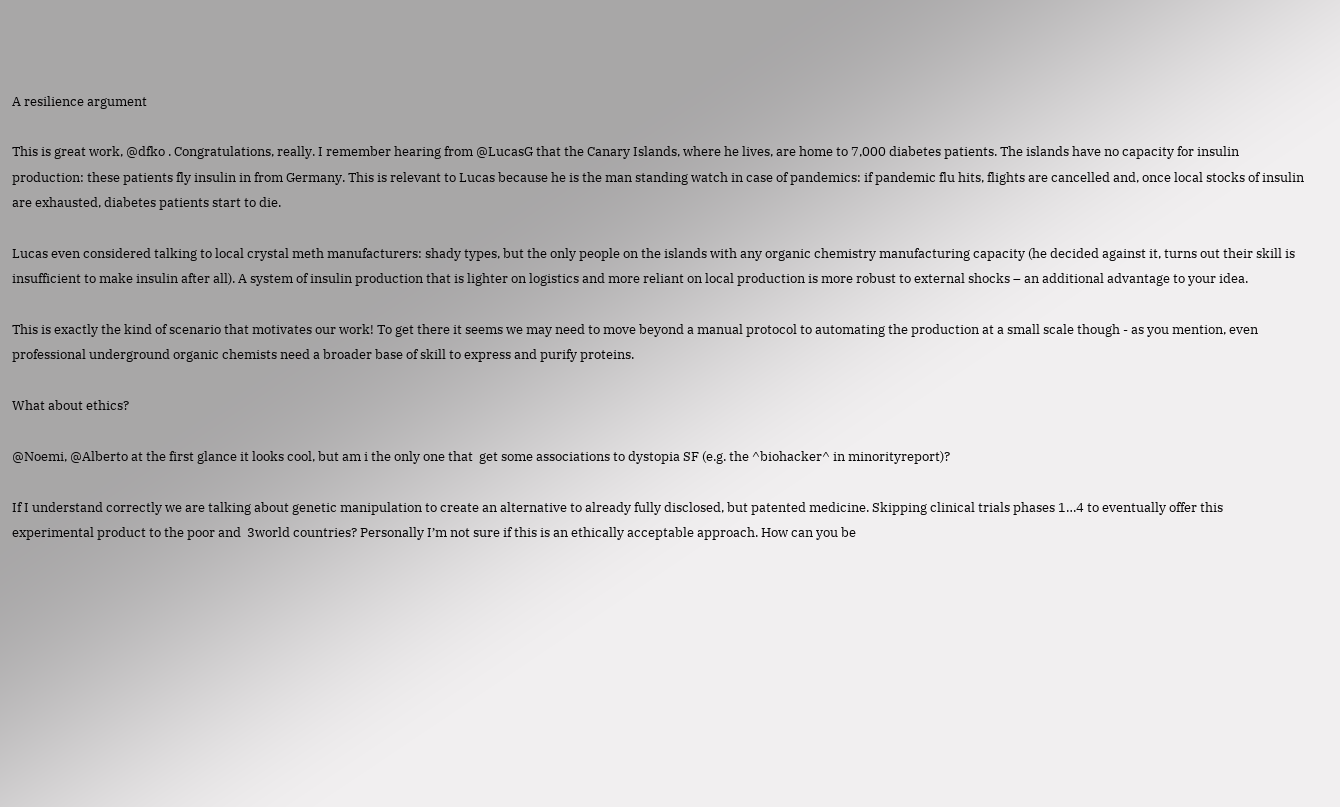A resilience argument

This is great work, @dfko . Congratulations, really. I remember hearing from @LucasG that the Canary Islands, where he lives, are home to 7,000 diabetes patients. The islands have no capacity for insulin production: these patients fly insulin in from Germany. This is relevant to Lucas because he is the man standing watch in case of pandemics: if pandemic flu hits, flights are cancelled and, once local stocks of insulin are exhausted, diabetes patients start to die.

Lucas even considered talking to local crystal meth manufacturers: shady types, but the only people on the islands with any organic chemistry manufacturing capacity (he decided against it, turns out their skill is insufficient to make insulin after all). A system of insulin production that is lighter on logistics and more reliant on local production is more robust to external shocks – an additional advantage to your idea.

This is exactly the kind of scenario that motivates our work! To get there it seems we may need to move beyond a manual protocol to automating the production at a small scale though - as you mention, even professional underground organic chemists need a broader base of skill to express and purify proteins.

What about ethics?

@Noemi, @Alberto at the first glance it looks cool, but am i the only one that  get some associations to dystopia SF (e.g. the ^biohacker^ in minorityreport)?

If I understand correctly we are talking about genetic manipulation to create an alternative to already fully disclosed, but patented medicine. Skipping clinical trials phases 1…4 to eventually offer this experimental product to the poor and  3world countries? Personally I’m not sure if this is an ethically acceptable approach. How can you be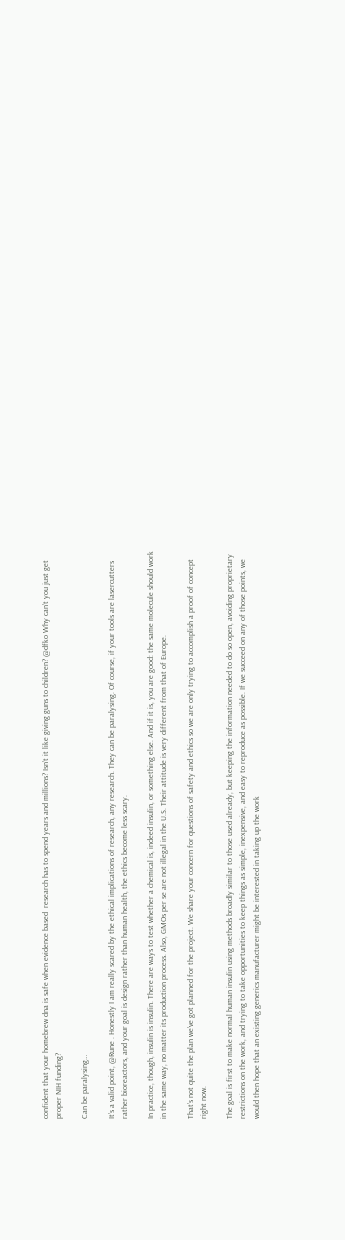confident that your homebrew dna is safe when evidence based  research has to spend years and millions? Isn’t it like giving guns to children? @dfko Why can’t you just get proper NIH funding?

Can be paralysing…

It’s a valid point, @Rune . Honestly I am really scared by the ethical implications of research, any research. They can be paralysing. Of course, if your tools are lasercutters rather bioreactors, and your goal is design rather than human health, the ethics become less scary.

In practice, though, insulin is insulin. There are ways to test whether a chemical is, indeed insulin, or something else. And if it is, you are good: the same molecule should work in the same way, no matter its production process. Also, GMOs per se are not illegal in the U.S. Their attitude is very different from that of Europe.

That’s not quite the plan we’ve got planned for the project. We share your concern for questions of safety and ethics so we are only trying to accomplish a proof of concept right now.

The goal is first to make normal human insulin using methods broadly similar to those used already, but keeping the information needed to do so open, avoiding proprietary restrictions on the work, and trying to take opportunities to keep things as simple, inexpensive, and easy to reproduce as possible. If we succeed on any of those points, we would then hope that an existing generics manufacturer might be interested in taking up the work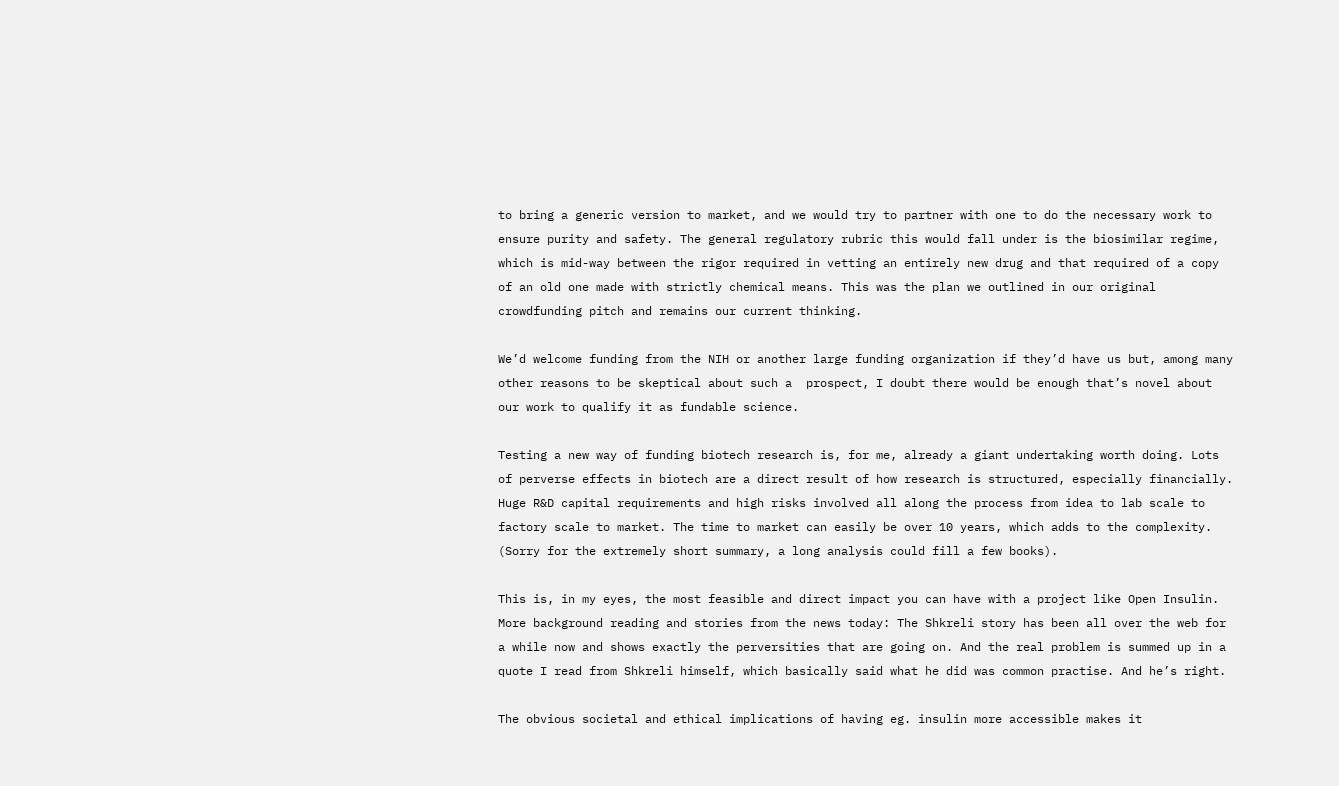to bring a generic version to market, and we would try to partner with one to do the necessary work to ensure purity and safety. The general regulatory rubric this would fall under is the biosimilar regime, which is mid-way between the rigor required in vetting an entirely new drug and that required of a copy of an old one made with strictly chemical means. This was the plan we outlined in our original crowdfunding pitch and remains our current thinking.

We’d welcome funding from the NIH or another large funding organization if they’d have us but, among many other reasons to be skeptical about such a  prospect, I doubt there would be enough that’s novel about our work to qualify it as fundable science.

Testing a new way of funding biotech research is, for me, already a giant undertaking worth doing. Lots of perverse effects in biotech are a direct result of how research is structured, especially financially. Huge R&D capital requirements and high risks involved all along the process from idea to lab scale to factory scale to market. The time to market can easily be over 10 years, which adds to the complexity. (Sorry for the extremely short summary, a long analysis could fill a few books).

This is, in my eyes, the most feasible and direct impact you can have with a project like Open Insulin. More background reading and stories from the news today: The Shkreli story has been all over the web for a while now and shows exactly the perversities that are going on. And the real problem is summed up in a quote I read from Shkreli himself, which basically said what he did was common practise. And he’s right.

The obvious societal and ethical implications of having eg. insulin more accessible makes it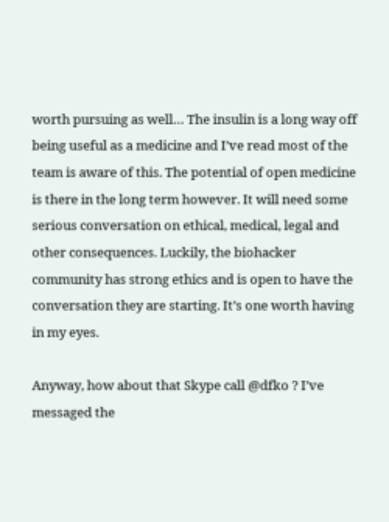worth pursuing as well… The insulin is a long way off being useful as a medicine and I’ve read most of the team is aware of this. The potential of open medicine is there in the long term however. It will need some serious conversation on ethical, medical, legal and other consequences. Luckily, the biohacker community has strong ethics and is open to have the conversation they are starting. It’s one worth having in my eyes.

Anyway, how about that Skype call @dfko ? I’ve messaged the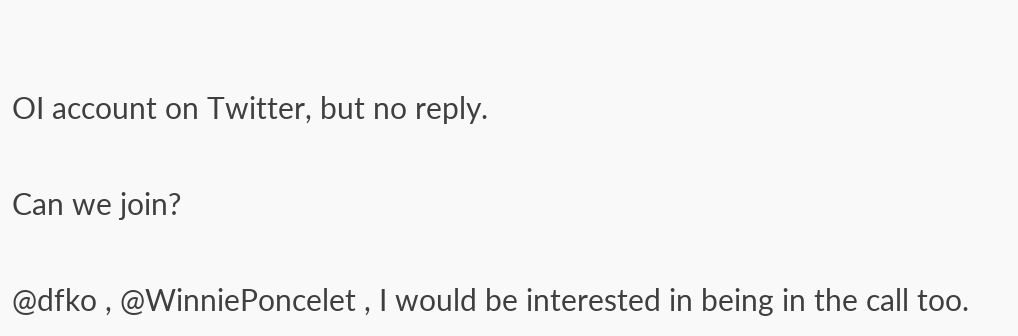OI account on Twitter, but no reply.

Can we join?

@dfko , @WinniePoncelet , I would be interested in being in the call too.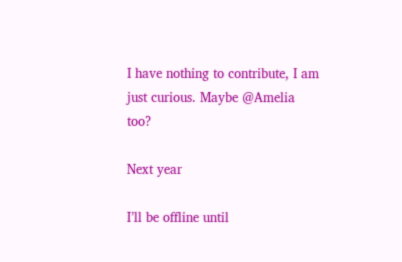I have nothing to contribute, I am just curious. Maybe @Amelia too?

Next year

I’ll be offline until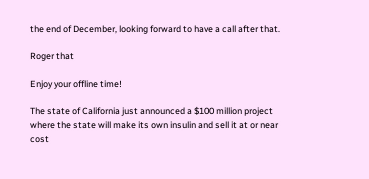the end of December, looking forward to have a call after that.

Roger that

Enjoy your offline time!

The state of California just announced a $100 million project where the state will make its own insulin and sell it at or near cost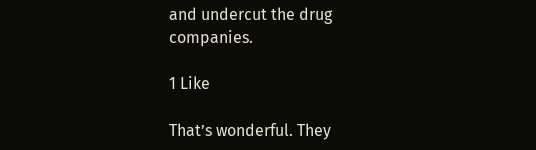and undercut the drug companies.

1 Like

That’s wonderful. They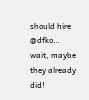should hire @dfko… wait, maybe they already did!